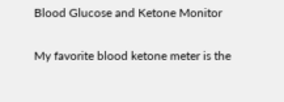Blood Glucose and Ketone Monitor

My favorite blood ketone meter is the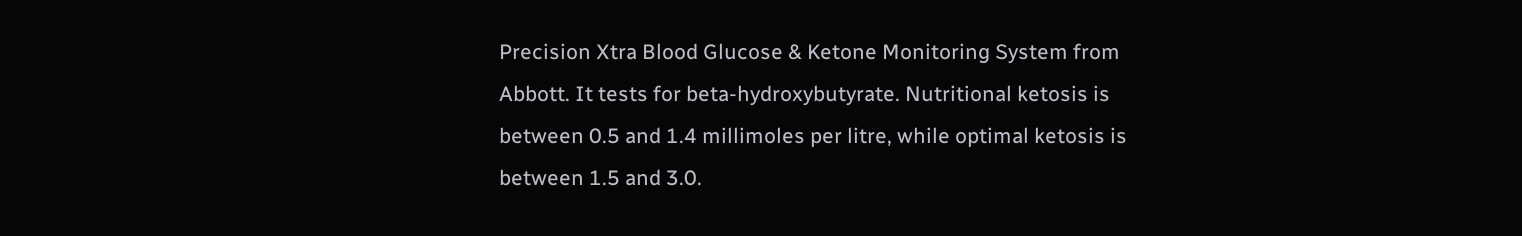Precision Xtra Blood Glucose & Ketone Monitoring System from Abbott. It tests for beta-hydroxybutyrate. Nutritional ketosis is between 0.5 and 1.4 millimoles per litre, while optimal ketosis is between 1.5 and 3.0.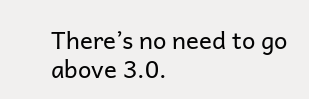There’s no need to go above 3.0.